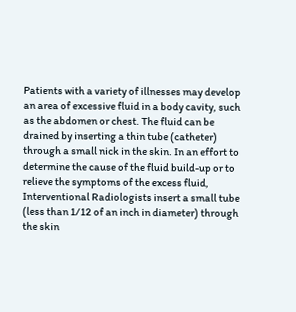Patients with a variety of illnesses may develop an area of excessive fluid in a body cavity, such as the abdomen or chest. The fluid can be drained by inserting a thin tube (catheter) through a small nick in the skin. In an effort to determine the cause of the fluid build-up or to relieve the symptoms of the excess fluid, Interventional Radiologists insert a small tube (less than 1/12 of an inch in diameter) through the skin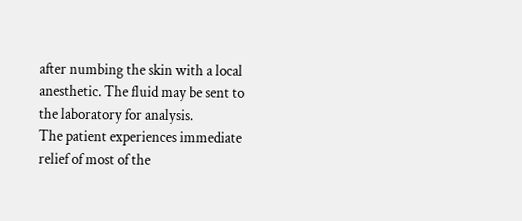after numbing the skin with a local anesthetic. The fluid may be sent to the laboratory for analysis.
The patient experiences immediate relief of most of the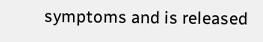symptoms and is released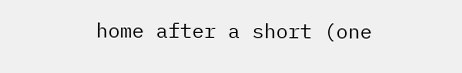home after a short (one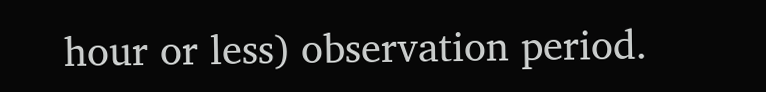hour or less) observation period.